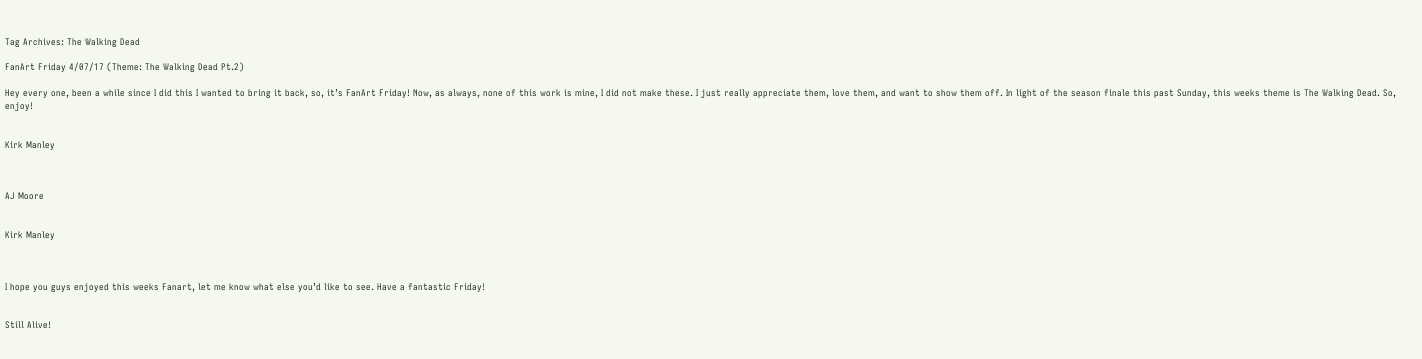Tag Archives: The Walking Dead

FanArt Friday 4/07/17 (Theme: The Walking Dead Pt.2)

Hey every one, been a while since I did this I wanted to bring it back, so, it’s FanArt Friday! Now, as always, none of this work is mine, I did not make these. I just really appreciate them, love them, and want to show them off. In light of the season finale this past Sunday, this weeks theme is The Walking Dead. So, enjoy!


Kirk Manley



AJ Moore


Kirk Manley



I hope you guys enjoyed this weeks Fanart, let me know what else you’d like to see. Have a fantastic Friday!


Still Alive!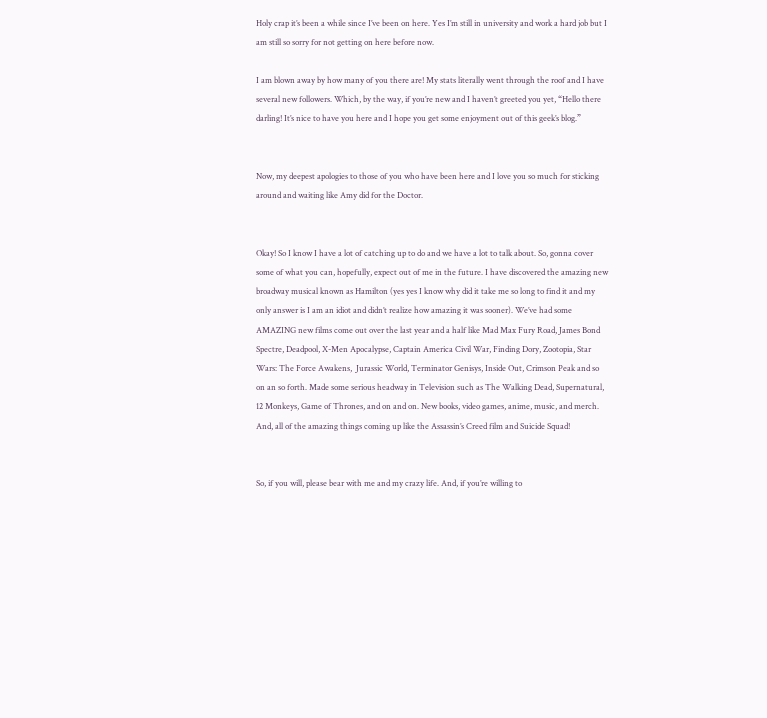Holy crap it’s been a while since I’ve been on here. Yes I’m still in university and work a hard job but I am still so sorry for not getting on here before now.

I am blown away by how many of you there are! My stats literally went through the roof and I have several new followers. Which, by the way, if you’re new and I haven’t greeted you yet, “Hello there darling! It’s nice to have you here and I hope you get some enjoyment out of this geek’s blog.”


Now, my deepest apologies to those of you who have been here and I love you so much for sticking around and waiting like Amy did for the Doctor.


Okay! So I know I have a lot of catching up to do and we have a lot to talk about. So, gonna cover some of what you can, hopefully, expect out of me in the future. I have discovered the amazing new broadway musical known as Hamilton (yes yes I know why did it take me so long to find it and my only answer is I am an idiot and didn’t realize how amazing it was sooner). We’ve had some AMAZING new films come out over the last year and a half like Mad Max Fury Road, James Bond Spectre, Deadpool, X-Men Apocalypse, Captain America Civil War, Finding Dory, Zootopia, Star Wars: The Force Awakens,  Jurassic World, Terminator Genisys, Inside Out, Crimson Peak and so on an so forth. Made some serious headway in Television such as The Walking Dead, Supernatural, 12 Monkeys, Game of Thrones, and on and on. New books, video games, anime, music, and merch. And, all of the amazing things coming up like the Assassin’s Creed film and Suicide Squad!


So, if you will, please bear with me and my crazy life. And, if you’re willing to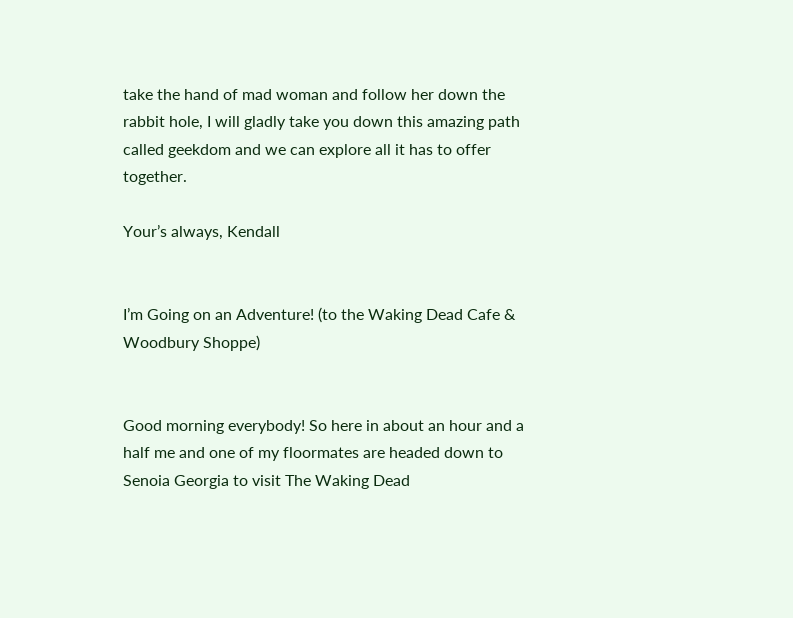take the hand of mad woman and follow her down the rabbit hole, I will gladly take you down this amazing path called geekdom and we can explore all it has to offer together.

Your’s always, Kendall


I’m Going on an Adventure! (to the Waking Dead Cafe & Woodbury Shoppe)


Good morning everybody! So here in about an hour and a half me and one of my floormates are headed down to Senoia Georgia to visit The Waking Dead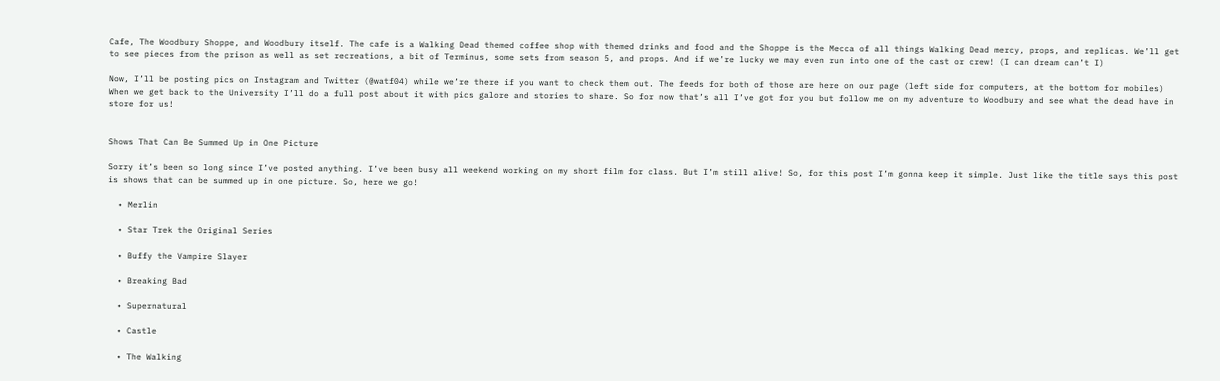Cafe, The Woodbury Shoppe, and Woodbury itself. The cafe is a Walking Dead themed coffee shop with themed drinks and food and the Shoppe is the Mecca of all things Walking Dead mercy, props, and replicas. We’ll get to see pieces from the prison as well as set recreations, a bit of Terminus, some sets from season 5, and props. And if we’re lucky we may even run into one of the cast or crew! (I can dream can’t I)

Now, I’ll be posting pics on Instagram and Twitter (@watf04) while we’re there if you want to check them out. The feeds for both of those are here on our page (left side for computers, at the bottom for mobiles) When we get back to the University I’ll do a full post about it with pics galore and stories to share. So for now that’s all I’ve got for you but follow me on my adventure to Woodbury and see what the dead have in store for us!


Shows That Can Be Summed Up in One Picture

Sorry it’s been so long since I’ve posted anything. I’ve been busy all weekend working on my short film for class. But I’m still alive! So, for this post I’m gonna keep it simple. Just like the title says this post is shows that can be summed up in one picture. So, here we go!

  • Merlin

  • Star Trek the Original Series

  • Buffy the Vampire Slayer

  • Breaking Bad

  • Supernatural

  • Castle

  • The Walking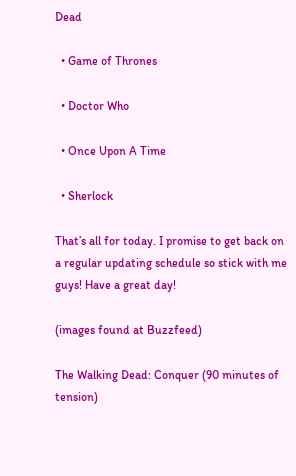Dead

  • Game of Thrones

  • Doctor Who

  • Once Upon A Time

  • Sherlock

That’s all for today. I promise to get back on  a regular updating schedule so stick with me guys! Have a great day!

(images found at Buzzfeed)

The Walking Dead: Conquer (90 minutes of tension)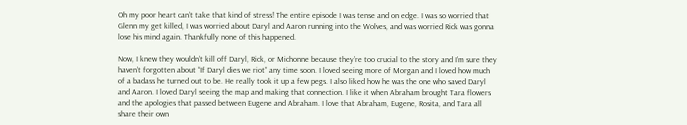Oh my poor heart can’t take that kind of stress! The entire episode I was tense and on edge. I was so worried that Glenn my get killed, I was worried about Daryl and Aaron running into the Wolves, and was worried Rick was gonna lose his mind again. Thankfully none of this happened.

Now, I knew they wouldn’t kill off Daryl, Rick, or Michonne because they’re too crucial to the story and I’m sure they haven’t forgotten about “If Daryl dies we riot” any time soon. I loved seeing more of Morgan and I loved how much of a badass he turned out to be. He really took it up a few pegs. I also liked how he was the one who saved Daryl and Aaron. I loved Daryl seeing the map and making that connection. I like it when Abraham brought Tara flowers and the apologies that passed between Eugene and Abraham. I love that Abraham, Eugene, Rosita, and Tara all share their own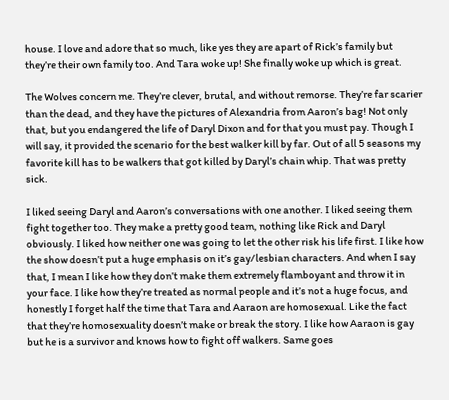house. I love and adore that so much, like yes they are apart of Rick’s family but they’re their own family too. And Tara woke up! She finally woke up which is great.

The Wolves concern me. They’re clever, brutal, and without remorse. They’re far scarier than the dead, and they have the pictures of Alexandria from Aaron’s bag! Not only that, but you endangered the life of Daryl Dixon and for that you must pay. Though I will say, it provided the scenario for the best walker kill by far. Out of all 5 seasons my favorite kill has to be walkers that got killed by Daryl’s chain whip. That was pretty sick.

I liked seeing Daryl and Aaron’s conversations with one another. I liked seeing them fight together too. They make a pretty good team, nothing like Rick and Daryl obviously. I liked how neither one was going to let the other risk his life first. I like how the show doesn’t put a huge emphasis on it’s gay/lesbian characters. And when I say that, I mean I like how they don’t make them extremely flamboyant and throw it in your face. I like how they’re treated as normal people and it’s not a huge focus, and honestly I forget half the time that Tara and Aaraon are homosexual. Like the fact that they’re homosexuality doesn’t make or break the story. I like how Aaraon is gay but he is a survivor and knows how to fight off walkers. Same goes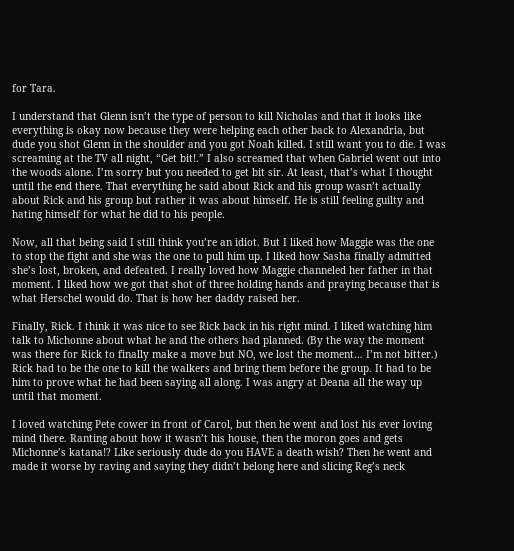for Tara.

I understand that Glenn isn’t the type of person to kill Nicholas and that it looks like everything is okay now because they were helping each other back to Alexandria, but dude you shot Glenn in the shoulder and you got Noah killed. I still want you to die. I was screaming at the TV all night, “Get bit!.” I also screamed that when Gabriel went out into the woods alone. I’m sorry but you needed to get bit sir. At least, that’s what I thought until the end there. That everything he said about Rick and his group wasn’t actually about Rick and his group but rather it was about himself. He is still feeling guilty and hating himself for what he did to his people.

Now, all that being said I still think you’re an idiot. But I liked how Maggie was the one to stop the fight and she was the one to pull him up. I liked how Sasha finally admitted she’s lost, broken, and defeated. I really loved how Maggie channeled her father in that moment. I liked how we got that shot of three holding hands and praying because that is what Herschel would do. That is how her daddy raised her.

Finally, Rick. I think it was nice to see Rick back in his right mind. I liked watching him talk to Michonne about what he and the others had planned. (By the way the moment was there for Rick to finally make a move but NO, we lost the moment… I’m not bitter.) Rick had to be the one to kill the walkers and bring them before the group. It had to be him to prove what he had been saying all along. I was angry at Deana all the way up until that moment.

I loved watching Pete cower in front of Carol, but then he went and lost his ever loving mind there. Ranting about how it wasn’t his house, then the moron goes and gets Michonne’s katana!? Like seriously dude do you HAVE a death wish? Then he went and made it worse by raving and saying they didn’t belong here and slicing Reg’s neck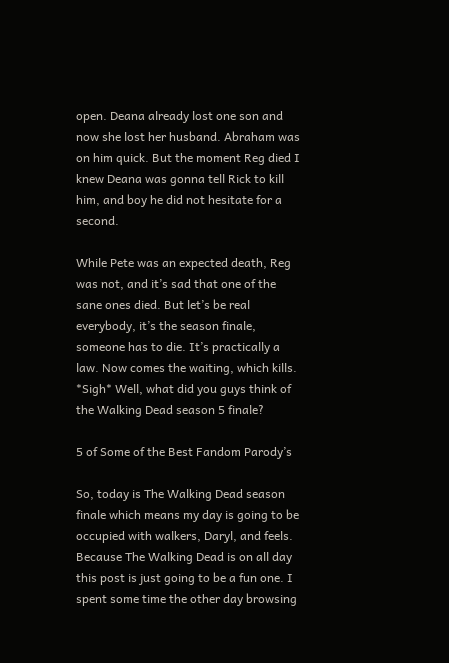open. Deana already lost one son and now she lost her husband. Abraham was on him quick. But the moment Reg died I knew Deana was gonna tell Rick to kill him, and boy he did not hesitate for a second.

While Pete was an expected death, Reg was not, and it’s sad that one of the sane ones died. But let’s be real everybody, it’s the season finale, someone has to die. It’s practically a law. Now comes the waiting, which kills. *Sigh* Well, what did you guys think of the Walking Dead season 5 finale?

5 of Some of the Best Fandom Parody’s

So, today is The Walking Dead season finale which means my day is going to be occupied with walkers, Daryl, and feels. Because The Walking Dead is on all day this post is just going to be a fun one. I spent some time the other day browsing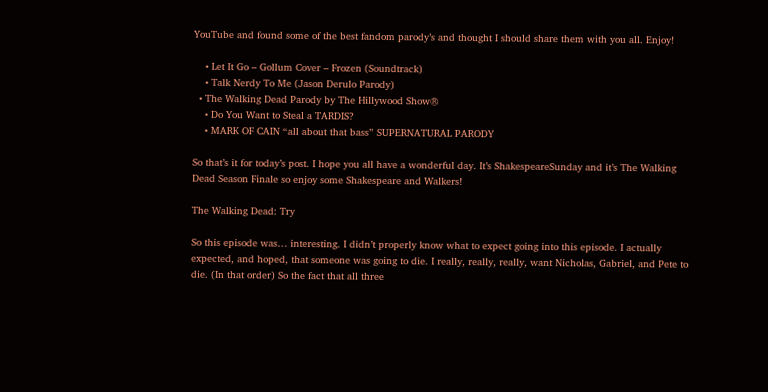YouTube and found some of the best fandom parody’s and thought I should share them with you all. Enjoy!

    • Let It Go – Gollum Cover – Frozen (Soundtrack)
    • Talk Nerdy To Me (Jason Derulo Parody)
  • The Walking Dead Parody by The Hillywood Show®
    • Do You Want to Steal a TARDIS?
    • MARK OF CAIN “all about that bass” SUPERNATURAL PARODY

So that’s it for today’s post. I hope you all have a wonderful day. It’s ShakespeareSunday and it’s The Walking Dead Season Finale so enjoy some Shakespeare and Walkers!

The Walking Dead: Try

So this episode was… interesting. I didn’t properly know what to expect going into this episode. I actually expected, and hoped, that someone was going to die. I really, really, really, want Nicholas, Gabriel, and Pete to die. (In that order) So the fact that all three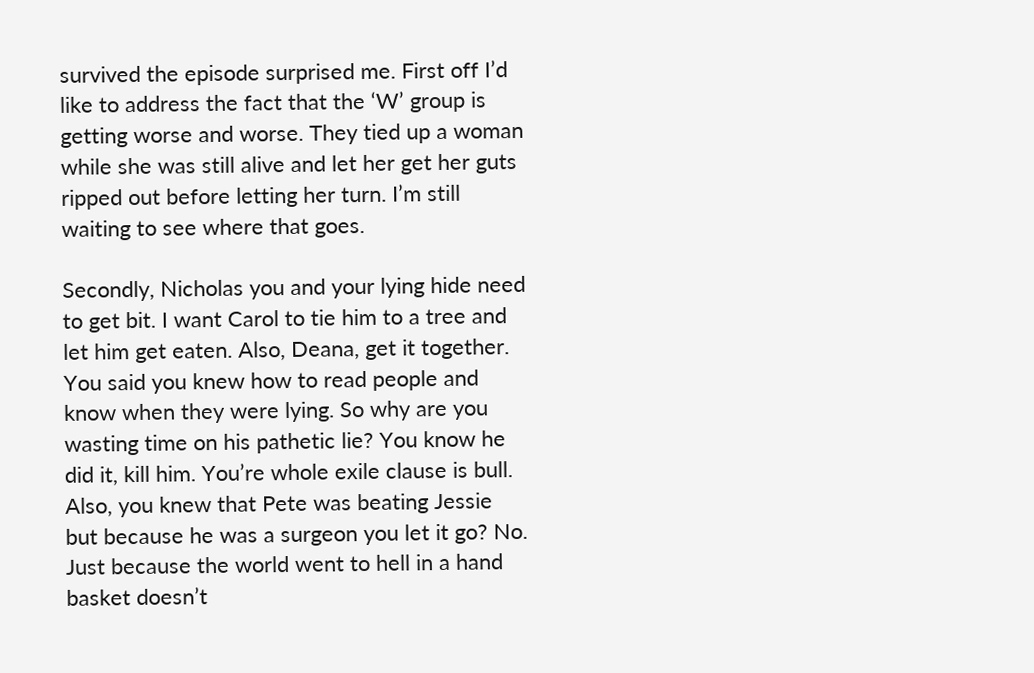survived the episode surprised me. First off I’d like to address the fact that the ‘W’ group is getting worse and worse. They tied up a woman while she was still alive and let her get her guts ripped out before letting her turn. I’m still waiting to see where that goes.

Secondly, Nicholas you and your lying hide need to get bit. I want Carol to tie him to a tree and let him get eaten. Also, Deana, get it together. You said you knew how to read people and know when they were lying. So why are you wasting time on his pathetic lie? You know he did it, kill him. You’re whole exile clause is bull. Also, you knew that Pete was beating Jessie but because he was a surgeon you let it go? No. Just because the world went to hell in a hand basket doesn’t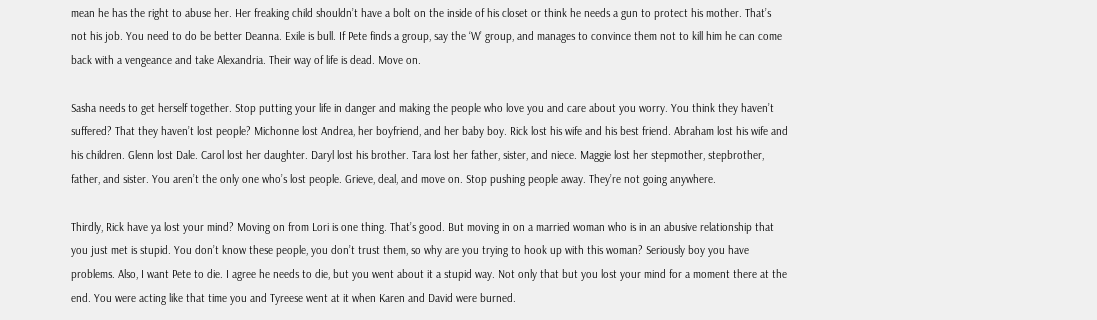mean he has the right to abuse her. Her freaking child shouldn’t have a bolt on the inside of his closet or think he needs a gun to protect his mother. That’s not his job. You need to do be better Deanna. Exile is bull. If Pete finds a group, say the ‘W’ group, and manages to convince them not to kill him he can come back with a vengeance and take Alexandria. Their way of life is dead. Move on.

Sasha needs to get herself together. Stop putting your life in danger and making the people who love you and care about you worry. You think they haven’t suffered? That they haven’t lost people? Michonne lost Andrea, her boyfriend, and her baby boy. Rick lost his wife and his best friend. Abraham lost his wife and his children. Glenn lost Dale. Carol lost her daughter. Daryl lost his brother. Tara lost her father, sister, and niece. Maggie lost her stepmother, stepbrother, father, and sister. You aren’t the only one who’s lost people. Grieve, deal, and move on. Stop pushing people away. They’re not going anywhere.

Thirdly, Rick have ya lost your mind? Moving on from Lori is one thing. That’s good. But moving in on a married woman who is in an abusive relationship that you just met is stupid. You don’t know these people, you don’t trust them, so why are you trying to hook up with this woman? Seriously boy you have problems. Also, I want Pete to die. I agree he needs to die, but you went about it a stupid way. Not only that but you lost your mind for a moment there at the end. You were acting like that time you and Tyreese went at it when Karen and David were burned.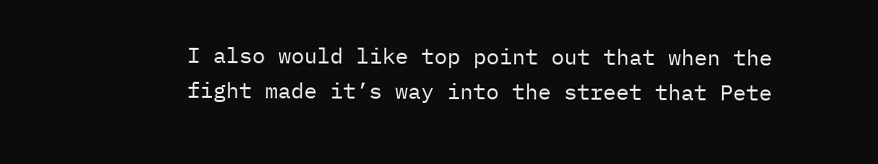I also would like top point out that when the fight made it’s way into the street that Pete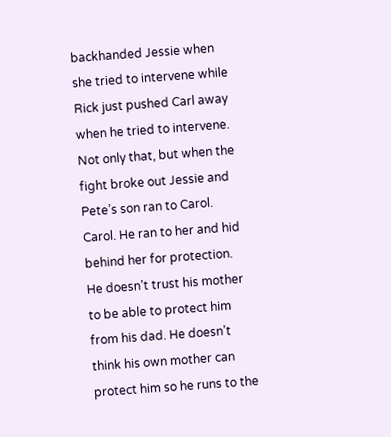backhanded Jessie when she tried to intervene while Rick just pushed Carl away when he tried to intervene. Not only that, but when the fight broke out Jessie and Pete’s son ran to Carol. Carol. He ran to her and hid behind her for protection. He doesn’t trust his mother to be able to protect him from his dad. He doesn’t think his own mother can protect him so he runs to the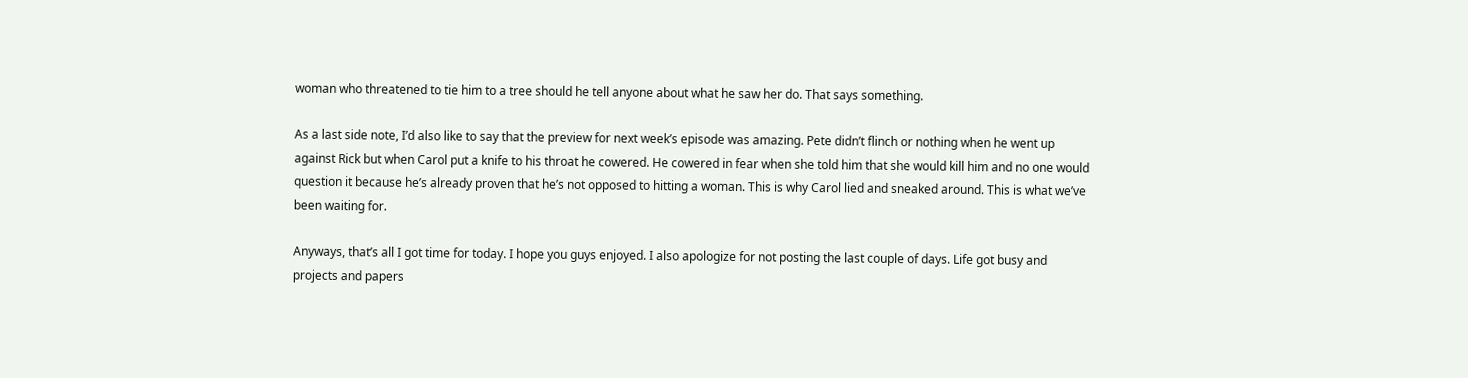woman who threatened to tie him to a tree should he tell anyone about what he saw her do. That says something.

As a last side note, I’d also like to say that the preview for next week’s episode was amazing. Pete didn’t flinch or nothing when he went up against Rick but when Carol put a knife to his throat he cowered. He cowered in fear when she told him that she would kill him and no one would question it because he’s already proven that he’s not opposed to hitting a woman. This is why Carol lied and sneaked around. This is what we’ve been waiting for.

Anyways, that’s all I got time for today. I hope you guys enjoyed. I also apologize for not posting the last couple of days. Life got busy and projects and papers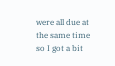were all due at the same time so I got a bit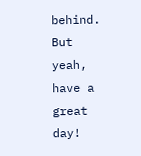behind. But yeah, have a great day!